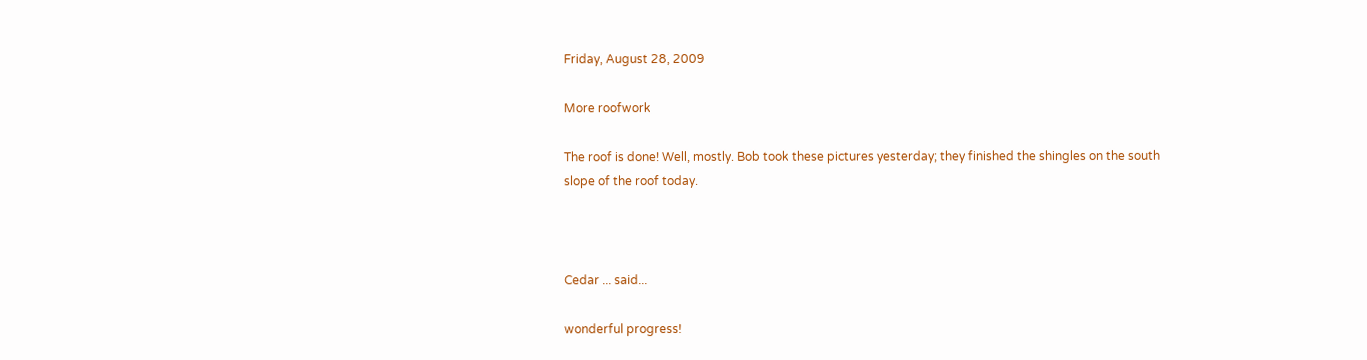Friday, August 28, 2009

More roofwork

The roof is done! Well, mostly. Bob took these pictures yesterday; they finished the shingles on the south slope of the roof today.



Cedar ... said...

wonderful progress!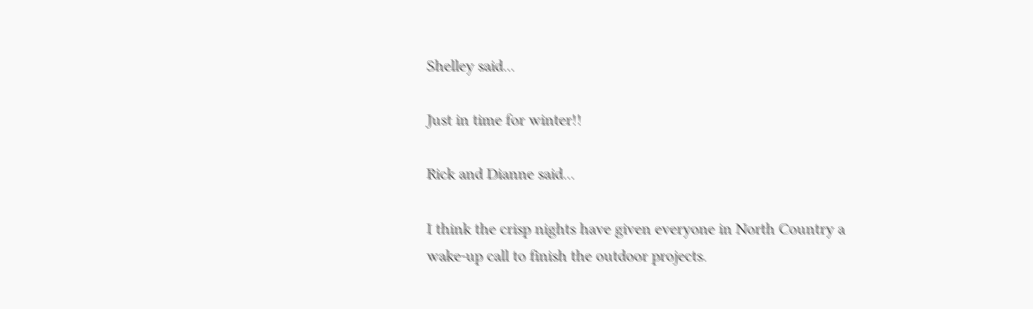Shelley said...

Just in time for winter!!

Rick and Dianne said...

I think the crisp nights have given everyone in North Country a wake-up call to finish the outdoor projects.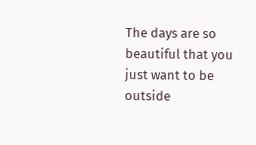The days are so beautiful that you just want to be outside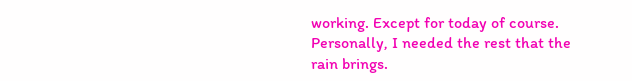working. Except for today of course. Personally, I needed the rest that the rain brings.